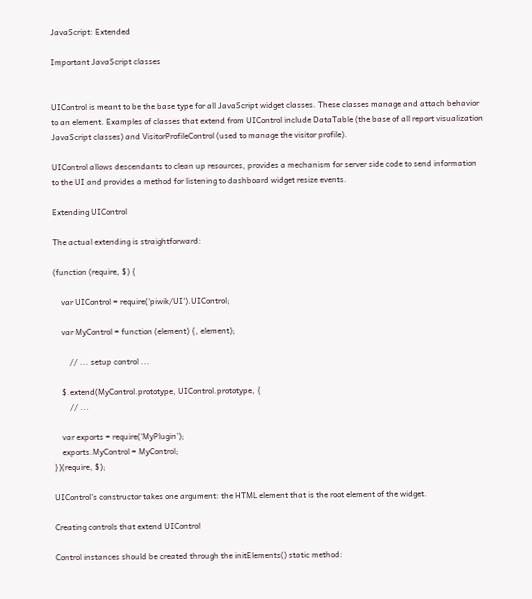JavaScript: Extended

Important JavaScript classes


UIControl is meant to be the base type for all JavaScript widget classes. These classes manage and attach behavior to an element. Examples of classes that extend from UIControl include DataTable (the base of all report visualization JavaScript classes) and VisitorProfileControl (used to manage the visitor profile).

UIControl allows descendants to clean up resources, provides a mechanism for server side code to send information to the UI and provides a method for listening to dashboard widget resize events.

Extending UIControl

The actual extending is straightforward:

(function (require, $) {

    var UIControl = require('piwik/UI').UIControl;

    var MyControl = function (element) {, element);

        // ... setup control ...

    $.extend(MyControl.prototype, UIControl.prototype, {
        // ...

    var exports = require('MyPlugin');
    exports.MyControl = MyControl;
})(require, $);

UIControl's constructor takes one argument: the HTML element that is the root element of the widget.

Creating controls that extend UIControl

Control instances should be created through the initElements() static method: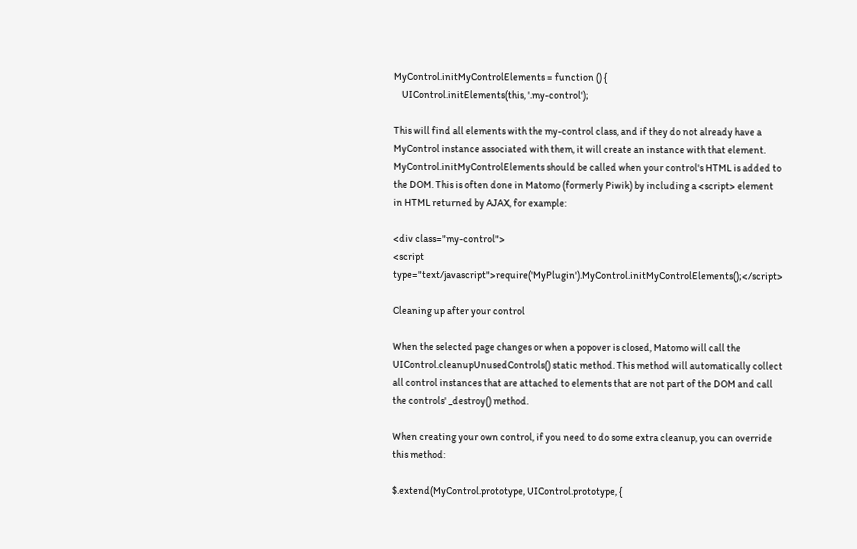MyControl.initMyControlElements = function () {
    UIControl.initElements(this, '.my-control');

This will find all elements with the my-control class, and if they do not already have a MyControl instance associated with them, it will create an instance with that element. MyControl.initMyControlElements should be called when your control's HTML is added to the DOM. This is often done in Matomo (formerly Piwik) by including a <script> element in HTML returned by AJAX, for example:

<div class="my-control">
<script type="text/javascript">require('MyPlugin').MyControl.initMyControlElements();</script>

Cleaning up after your control

When the selected page changes or when a popover is closed, Matomo will call the UIControl.cleanupUnusedControls() static method. This method will automatically collect all control instances that are attached to elements that are not part of the DOM and call the controls' _destroy() method.

When creating your own control, if you need to do some extra cleanup, you can override this method:

$.extend(MyControl.prototype, UIControl.prototype, {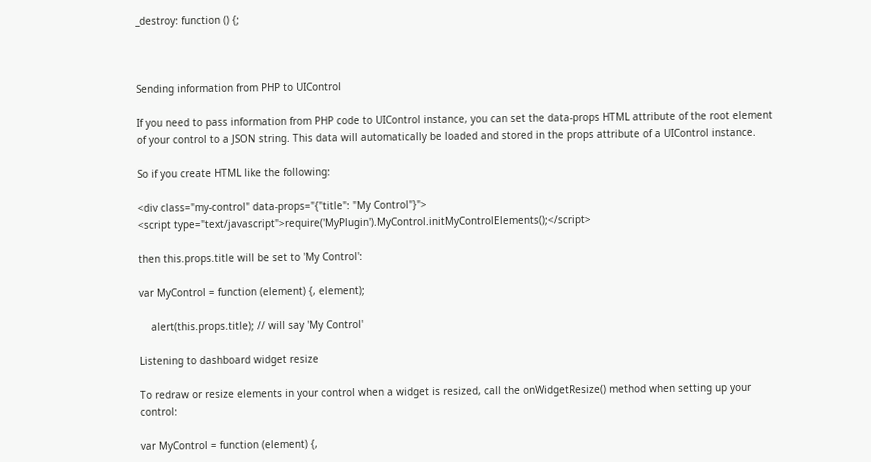_destroy: function () {;



Sending information from PHP to UIControl

If you need to pass information from PHP code to UIControl instance, you can set the data-props HTML attribute of the root element of your control to a JSON string. This data will automatically be loaded and stored in the props attribute of a UIControl instance.

So if you create HTML like the following:

<div class="my-control" data-props="{"title": "My Control"}">
<script type="text/javascript">require('MyPlugin').MyControl.initMyControlElements();</script>

then this.props.title will be set to 'My Control':

var MyControl = function (element) {, element);

    alert(this.props.title); // will say 'My Control'

Listening to dashboard widget resize

To redraw or resize elements in your control when a widget is resized, call the onWidgetResize() method when setting up your control:

var MyControl = function (element) {,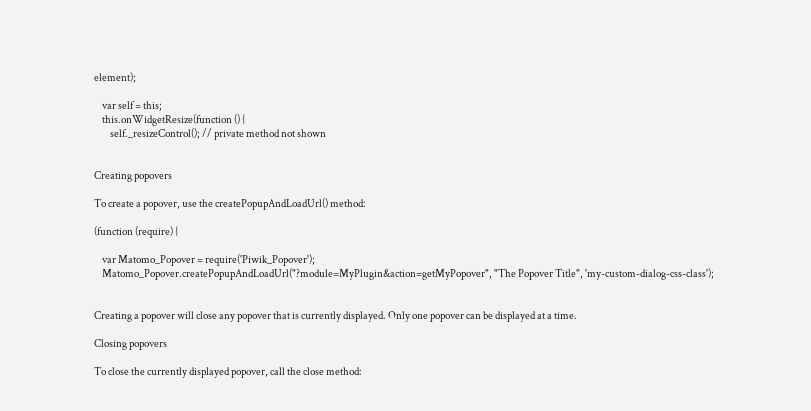element);

    var self = this;
    this.onWidgetResize(function () {
        self._resizeControl(); // private method not shown


Creating popovers

To create a popover, use the createPopupAndLoadUrl() method:

(function (require) {

    var Matomo_Popover = require('Piwik_Popover');
    Matomo_Popover.createPopupAndLoadUrl("?module=MyPlugin&action=getMyPopover", "The Popover Title", 'my-custom-dialog-css-class');


Creating a popover will close any popover that is currently displayed. Only one popover can be displayed at a time.

Closing popovers

To close the currently displayed popover, call the close method: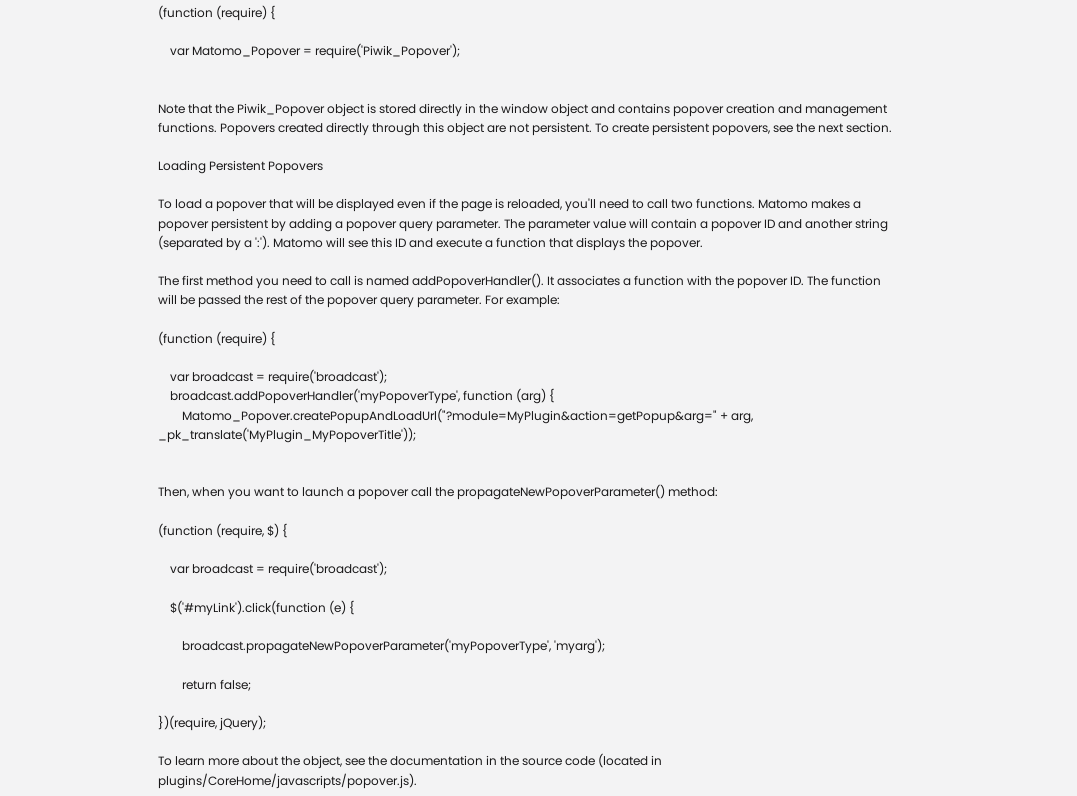(function (require) {

    var Matomo_Popover = require('Piwik_Popover');


Note that the Piwik_Popover object is stored directly in the window object and contains popover creation and management functions. Popovers created directly through this object are not persistent. To create persistent popovers, see the next section.

Loading Persistent Popovers

To load a popover that will be displayed even if the page is reloaded, you'll need to call two functions. Matomo makes a popover persistent by adding a popover query parameter. The parameter value will contain a popover ID and another string (separated by a ':'). Matomo will see this ID and execute a function that displays the popover.

The first method you need to call is named addPopoverHandler(). It associates a function with the popover ID. The function will be passed the rest of the popover query parameter. For example:

(function (require) {

    var broadcast = require('broadcast');
    broadcast.addPopoverHandler('myPopoverType', function (arg) {
        Matomo_Popover.createPopupAndLoadUrl("?module=MyPlugin&action=getPopup&arg=" + arg, _pk_translate('MyPlugin_MyPopoverTitle'));


Then, when you want to launch a popover call the propagateNewPopoverParameter() method:

(function (require, $) {

    var broadcast = require('broadcast');

    $('#myLink').click(function (e) {

        broadcast.propagateNewPopoverParameter('myPopoverType', 'myarg');

        return false;

})(require, jQuery);

To learn more about the object, see the documentation in the source code (located in plugins/CoreHome/javascripts/popover.js).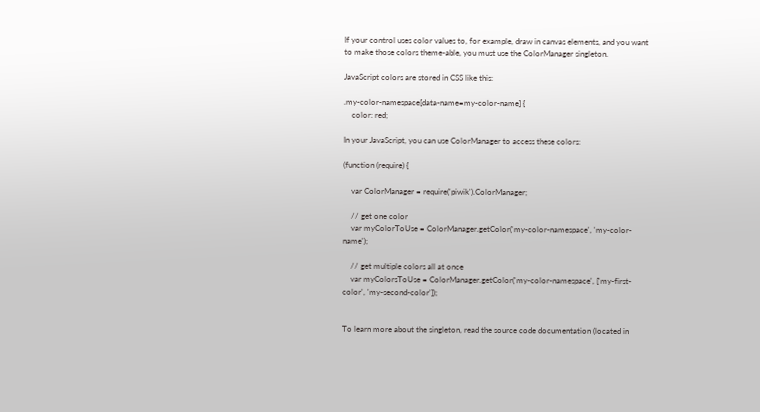If your control uses color values to, for example, draw in canvas elements, and you want to make those colors theme-able, you must use the ColorManager singleton.

JavaScript colors are stored in CSS like this:

.my-color-namespace[data-name=my-color-name] {
    color: red;

In your JavaScript, you can use ColorManager to access these colors:

(function (require) {

    var ColorManager = require('piwik').ColorManager;

    // get one color
    var myColorToUse = ColorManager.getColor('my-color-namespace', 'my-color-name');

    // get multiple colors all at once
    var myColorsToUse = ColorManager.getColor('my-color-namespace', ['my-first-color', 'my-second-color']);


To learn more about the singleton, read the source code documentation (located in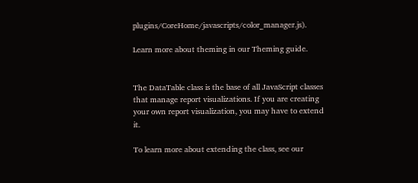plugins/CoreHome/javascripts/color_manager.js).

Learn more about theming in our Theming guide.


The DataTable class is the base of all JavaScript classes that manage report visualizations. If you are creating your own report visualization, you may have to extend it.

To learn more about extending the class, see our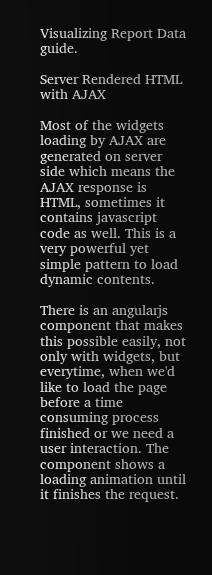Visualizing Report Data guide.

Server Rendered HTML with AJAX

Most of the widgets loading by AJAX are generated on server side which means the AJAX response is HTML, sometimes it contains javascript code as well. This is a very powerful yet simple pattern to load dynamic contents.

There is an angularjs component that makes this possible easily, not only with widgets, but everytime, when we'd like to load the page before a time consuming process finished or we need a user interaction. The component shows a loading animation until it finishes the request.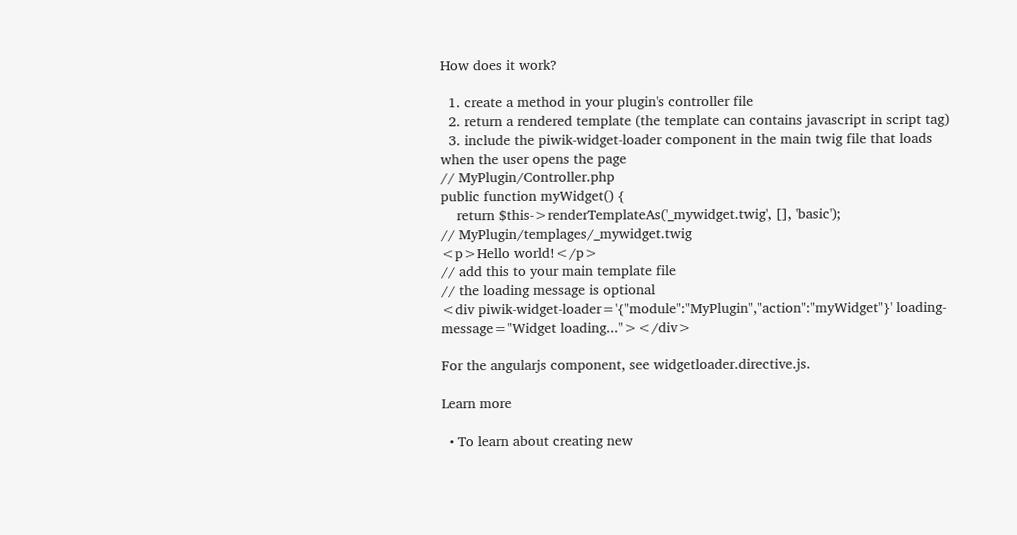How does it work?

  1. create a method in your plugin's controller file
  2. return a rendered template (the template can contains javascript in script tag)
  3. include the piwik-widget-loader component in the main twig file that loads when the user opens the page
// MyPlugin/Controller.php
public function myWidget() {
    return $this->renderTemplateAs('_mywidget.twig', [], 'basic');
// MyPlugin/templages/_mywidget.twig
<p>Hello world!</p>
// add this to your main template file
// the loading message is optional
<div piwik-widget-loader='{"module":"MyPlugin","action":"myWidget"}' loading-message="Widget loading..."></div>

For the angularjs component, see widgetloader.directive.js.

Learn more

  • To learn about creating new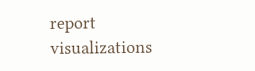report visualizations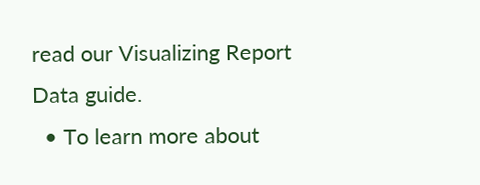read our Visualizing Report Data guide.
  • To learn more about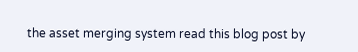the asset merging system read this blog post by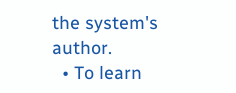the system's author.
  • To learn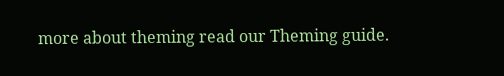more about theming read our Theming guide.